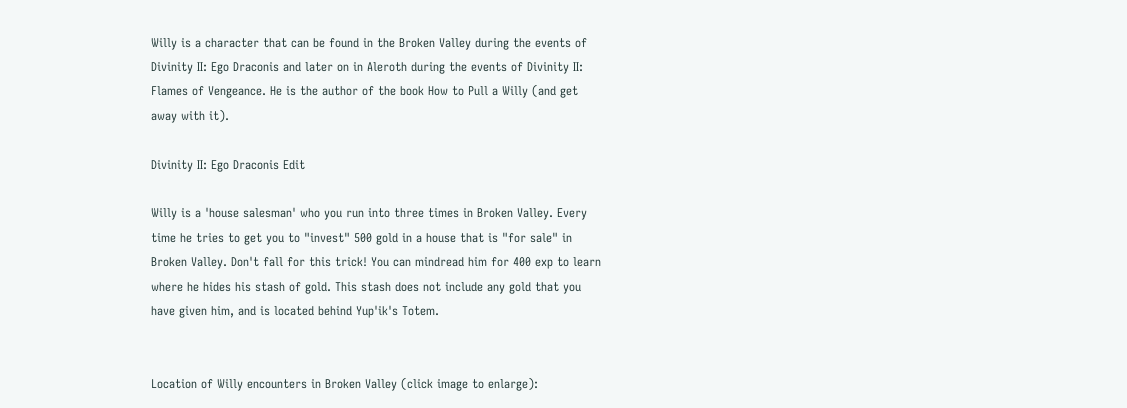Willy is a character that can be found in the Broken Valley during the events of Divinity II: Ego Draconis and later on in Aleroth during the events of Divinity II: Flames of Vengeance. He is the author of the book How to Pull a Willy (and get away with it).

Divinity II: Ego Draconis Edit

Willy is a 'house salesman' who you run into three times in Broken Valley. Every time he tries to get you to "invest" 500 gold in a house that is "for sale" in Broken Valley. Don't fall for this trick! You can mindread him for 400 exp to learn where he hides his stash of gold. This stash does not include any gold that you have given him, and is located behind Yup'ik's Totem.


Location of Willy encounters in Broken Valley (click image to enlarge):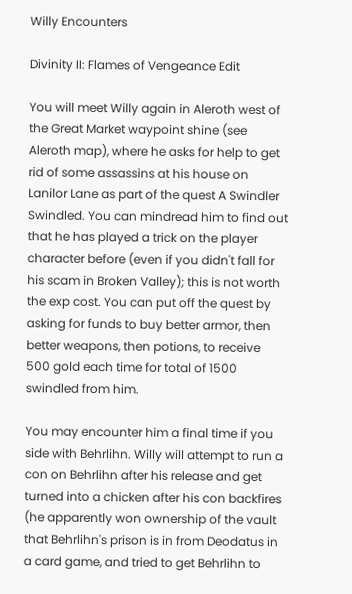Willy Encounters

Divinity II: Flames of Vengeance Edit

You will meet Willy again in Aleroth west of the Great Market waypoint shine (see Aleroth map), where he asks for help to get rid of some assassins at his house on Lanilor Lane as part of the quest A Swindler Swindled. You can mindread him to find out that he has played a trick on the player character before (even if you didn't fall for his scam in Broken Valley); this is not worth the exp cost. You can put off the quest by asking for funds to buy better armor, then better weapons, then potions, to receive 500 gold each time for total of 1500 swindled from him.

You may encounter him a final time if you side with Behrlihn. Willy will attempt to run a con on Behrlihn after his release and get turned into a chicken after his con backfires (he apparently won ownership of the vault that Behrlihn's prison is in from Deodatus in a card game, and tried to get Behrlihn to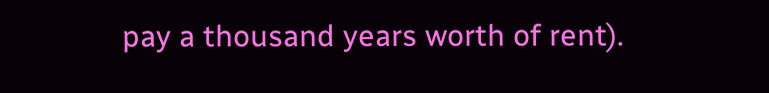pay a thousand years worth of rent).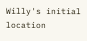Willy's initial location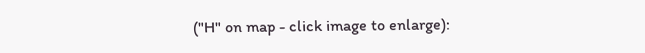("H" on map - click image to enlarge):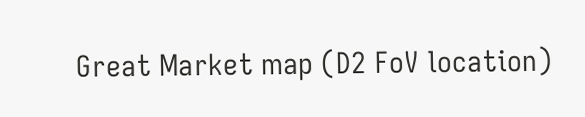Great Market map (D2 FoV location)